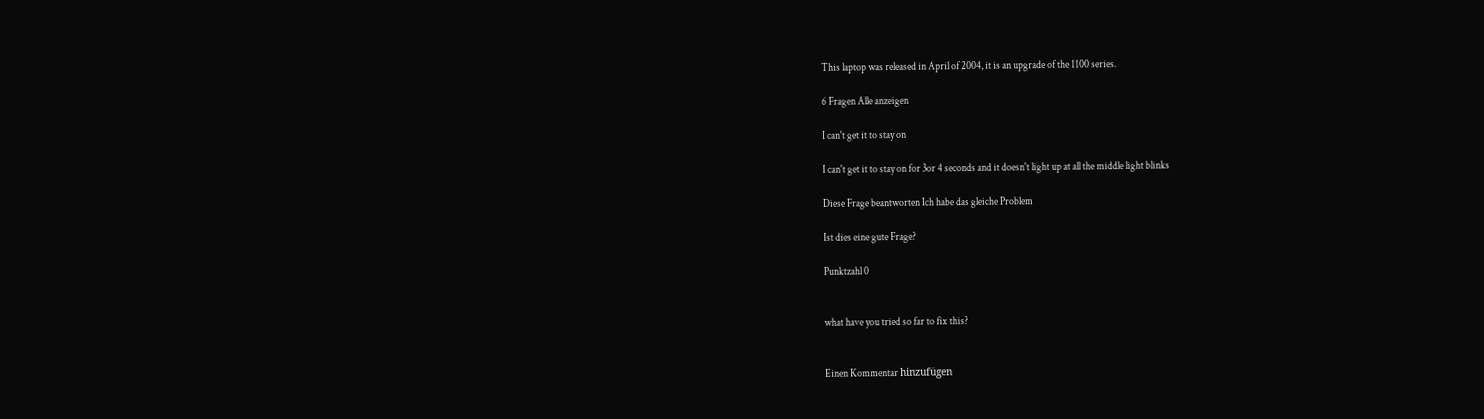This laptop was released in April of 2004, it is an upgrade of the 1100 series.

6 Fragen Alle anzeigen

I can't get it to stay on

I can't get it to stay on for 3or 4 seconds and it doesn't light up at all the middle light blinks

Diese Frage beantworten Ich habe das gleiche Problem

Ist dies eine gute Frage?

Punktzahl 0


what have you tried so far to fix this?


Einen Kommentar hinzufügen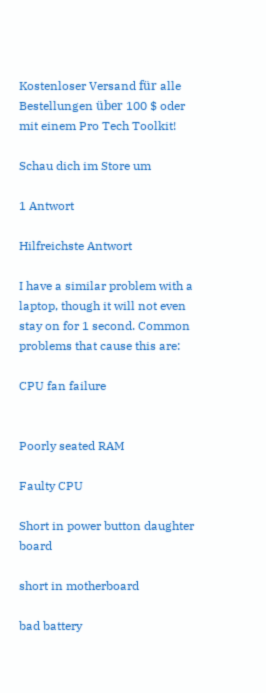Kostenloser Versand für alle Bestellungen über 100 $ oder mit einem Pro Tech Toolkit!

Schau dich im Store um

1 Antwort

Hilfreichste Antwort

I have a similar problem with a laptop, though it will not even stay on for 1 second. Common problems that cause this are:

CPU fan failure


Poorly seated RAM

Faulty CPU

Short in power button daughter board

short in motherboard

bad battery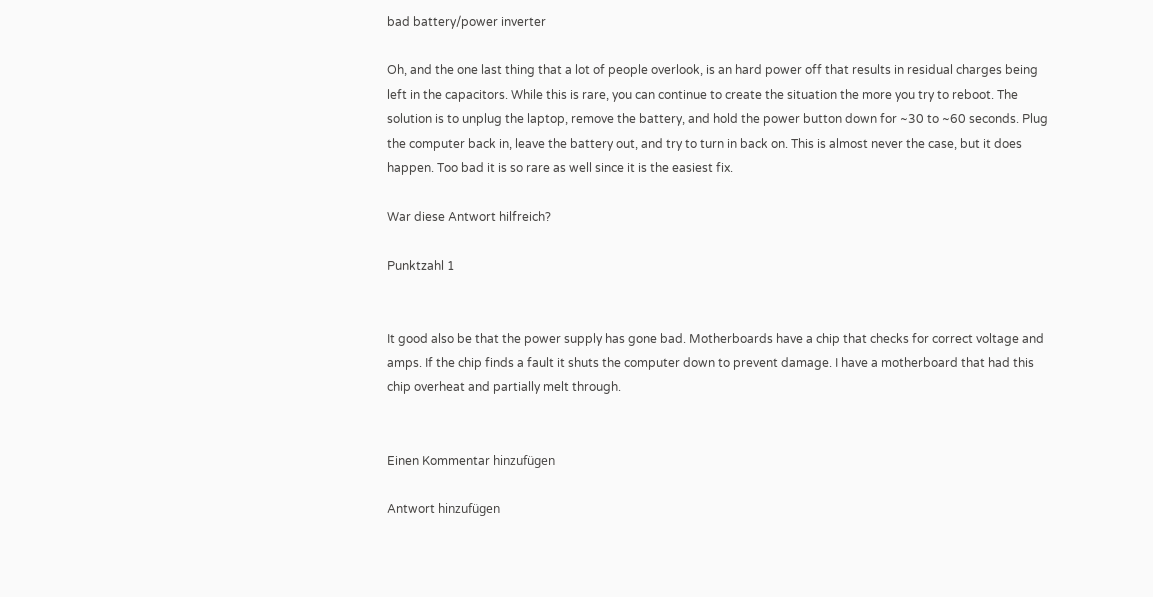bad battery/power inverter

Oh, and the one last thing that a lot of people overlook, is an hard power off that results in residual charges being left in the capacitors. While this is rare, you can continue to create the situation the more you try to reboot. The solution is to unplug the laptop, remove the battery, and hold the power button down for ~30 to ~60 seconds. Plug the computer back in, leave the battery out, and try to turn in back on. This is almost never the case, but it does happen. Too bad it is so rare as well since it is the easiest fix.

War diese Antwort hilfreich?

Punktzahl 1


It good also be that the power supply has gone bad. Motherboards have a chip that checks for correct voltage and amps. If the chip finds a fault it shuts the computer down to prevent damage. I have a motherboard that had this chip overheat and partially melt through.


Einen Kommentar hinzufügen

Antwort hinzufügen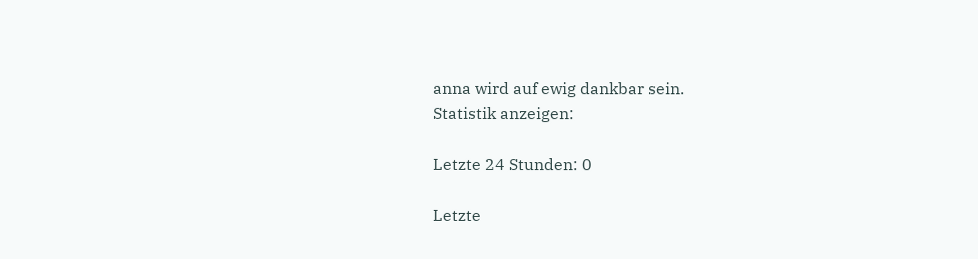anna wird auf ewig dankbar sein.
Statistik anzeigen:

Letzte 24 Stunden: 0

Letzte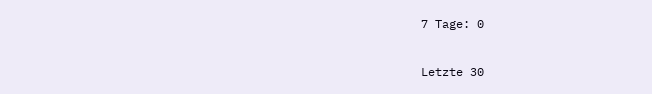7 Tage: 0

Letzte 30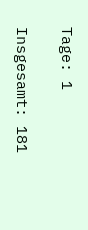Tage: 1

Insgesamt: 181